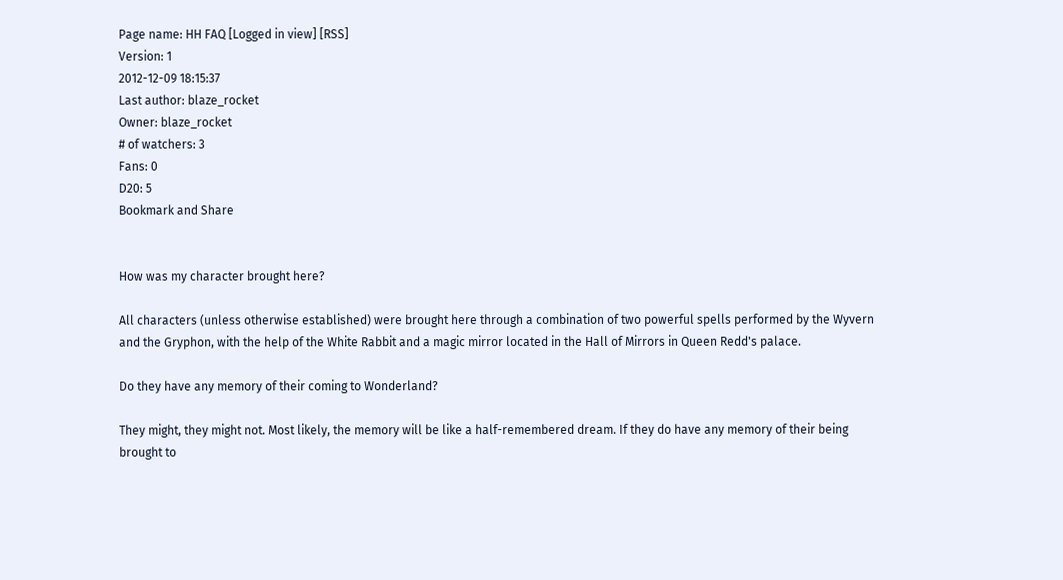Page name: HH FAQ [Logged in view] [RSS]
Version: 1
2012-12-09 18:15:37
Last author: blaze_rocket
Owner: blaze_rocket
# of watchers: 3
Fans: 0
D20: 5
Bookmark and Share


How was my character brought here?

All characters (unless otherwise established) were brought here through a combination of two powerful spells performed by the Wyvern and the Gryphon, with the help of the White Rabbit and a magic mirror located in the Hall of Mirrors in Queen Redd's palace.

Do they have any memory of their coming to Wonderland?

They might, they might not. Most likely, the memory will be like a half-remembered dream. If they do have any memory of their being brought to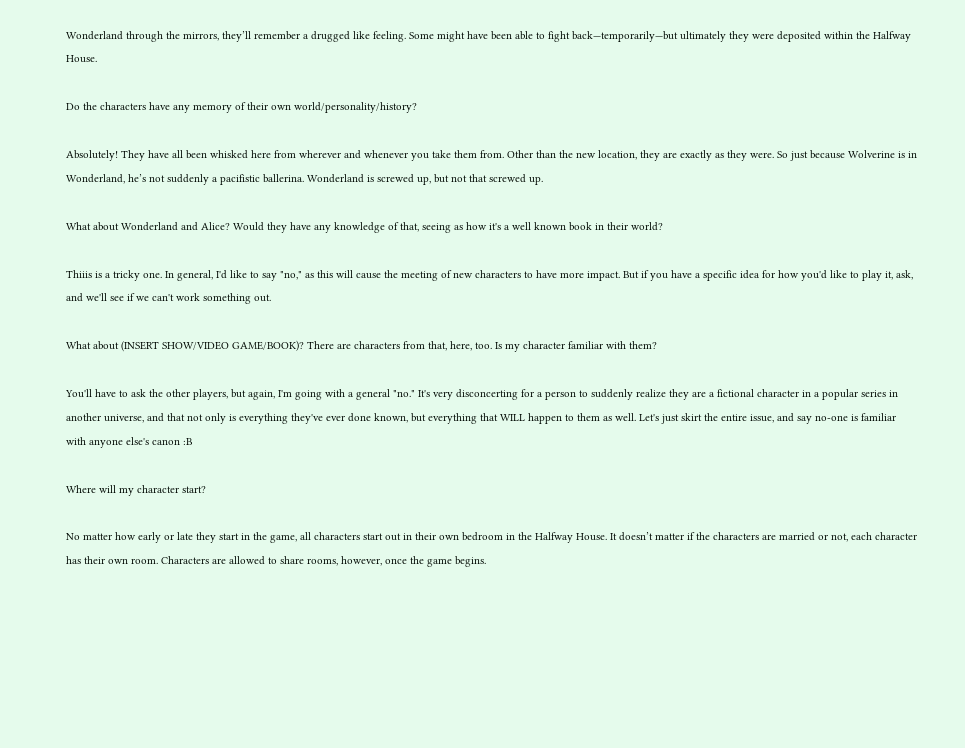Wonderland through the mirrors, they’ll remember a drugged like feeling. Some might have been able to fight back—temporarily—but ultimately they were deposited within the Halfway House.

Do the characters have any memory of their own world/personality/history?

Absolutely! They have all been whisked here from wherever and whenever you take them from. Other than the new location, they are exactly as they were. So just because Wolverine is in Wonderland, he’s not suddenly a pacifistic ballerina. Wonderland is screwed up, but not that screwed up.

What about Wonderland and Alice? Would they have any knowledge of that, seeing as how it's a well known book in their world?

Thiiis is a tricky one. In general, I'd like to say "no," as this will cause the meeting of new characters to have more impact. But if you have a specific idea for how you'd like to play it, ask, and we'll see if we can't work something out.

What about (INSERT SHOW/VIDEO GAME/BOOK)? There are characters from that, here, too. Is my character familiar with them?

You'll have to ask the other players, but again, I'm going with a general "no." It's very disconcerting for a person to suddenly realize they are a fictional character in a popular series in another universe, and that not only is everything they've ever done known, but everything that WILL happen to them as well. Let's just skirt the entire issue, and say no-one is familiar with anyone else's canon :B

Where will my character start?

No matter how early or late they start in the game, all characters start out in their own bedroom in the Halfway House. It doesn’t matter if the characters are married or not, each character has their own room. Characters are allowed to share rooms, however, once the game begins.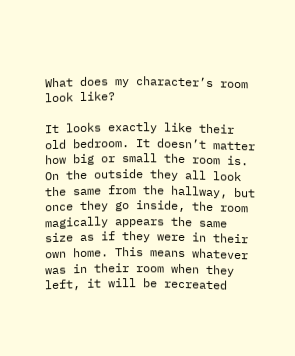What does my character’s room look like?

It looks exactly like their old bedroom. It doesn’t matter how big or small the room is. On the outside they all look the same from the hallway, but once they go inside, the room magically appears the same size as if they were in their own home. This means whatever was in their room when they left, it will be recreated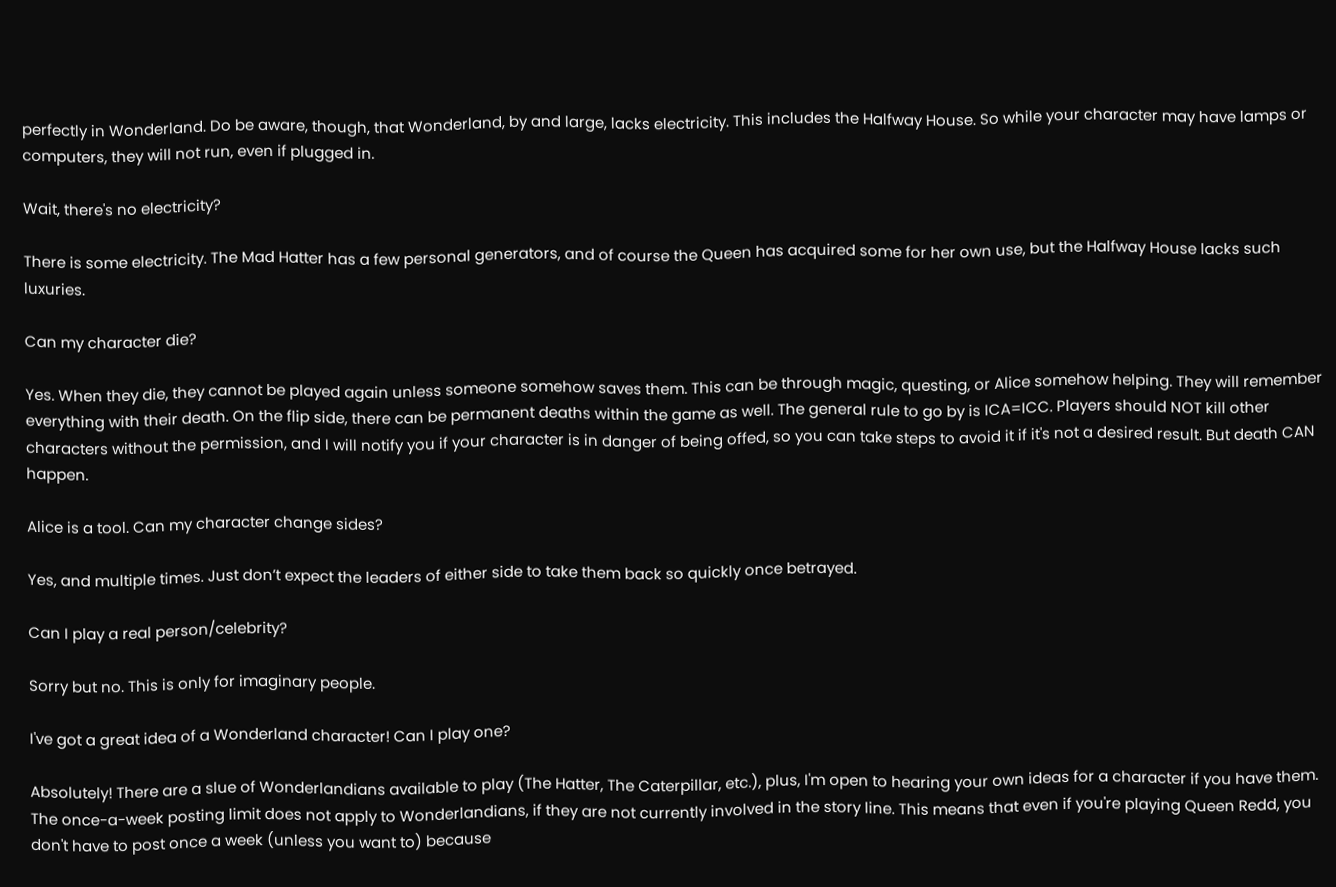perfectly in Wonderland. Do be aware, though, that Wonderland, by and large, lacks electricity. This includes the Halfway House. So while your character may have lamps or computers, they will not run, even if plugged in.

Wait, there's no electricity?

There is some electricity. The Mad Hatter has a few personal generators, and of course the Queen has acquired some for her own use, but the Halfway House lacks such luxuries.

Can my character die?

Yes. When they die, they cannot be played again unless someone somehow saves them. This can be through magic, questing, or Alice somehow helping. They will remember everything with their death. On the flip side, there can be permanent deaths within the game as well. The general rule to go by is ICA=ICC. Players should NOT kill other characters without the permission, and I will notify you if your character is in danger of being offed, so you can take steps to avoid it if it's not a desired result. But death CAN happen.

Alice is a tool. Can my character change sides?

Yes, and multiple times. Just don’t expect the leaders of either side to take them back so quickly once betrayed.

Can I play a real person/celebrity?

Sorry but no. This is only for imaginary people.

I've got a great idea of a Wonderland character! Can I play one?

Absolutely! There are a slue of Wonderlandians available to play (The Hatter, The Caterpillar, etc.), plus, I'm open to hearing your own ideas for a character if you have them. The once-a-week posting limit does not apply to Wonderlandians, if they are not currently involved in the story line. This means that even if you're playing Queen Redd, you don't have to post once a week (unless you want to) because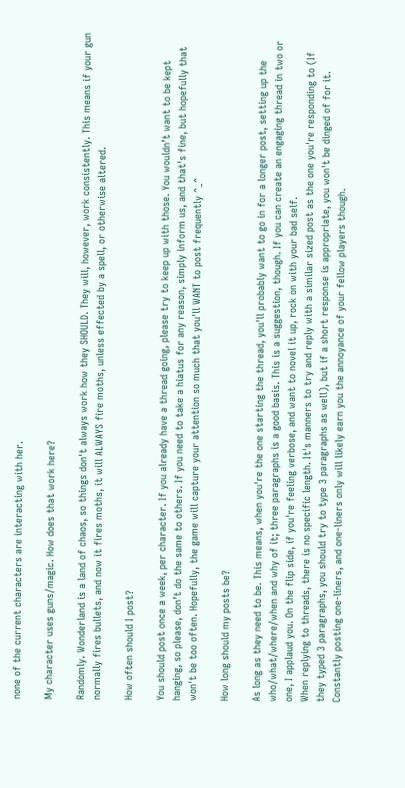none of the current characters are interacting with her.

My character uses guns/magic. How does that work here?

Randomly. Wonderland is a land of chaos, so things don't always work how they SHOULD. They will, however, work consistently. This means if your gun normally fires bullets, and now it fires moths, it will ALWAYS fire moths, unless effected by a spell, or otherwise altered.

How often should I post?

You should post once a week, per character. If you already have a thread going, please try to keep up with those. You wouldn’t want to be kept hanging, so please, don’t do the same to others. If you need to take a hiatus for any reason, simply inform us, and that's fine, but hopefully that won't be too often. Hopefully, the game will capture your attention so much that you'll WANT to post frequently ^_^

How long should my posts be?

As long as they need to be. This means, when you're the one starting the thread, you'll probably want to go in for a longer post, setting up the who/what/where/when and why of it; three paragraphs is a good basis. This is a suggestion, though. If you can create an engaging thread in two or one, I applaud you. On the flip side, if you're feeling verbose, and want to novel it up, rock on with your bad self.
When replying to threads, there is no specific length. It's manners to try and reply with a similar sized post as the one you're responding to (If they typed 3 paragraphs, you should try to type 3 paragraphs as well), but if a short response is appropriate, you won't be dinged of for it. Constantly posting one-liners, and one-liners only will likely earn you the annoyance of your fellow players though.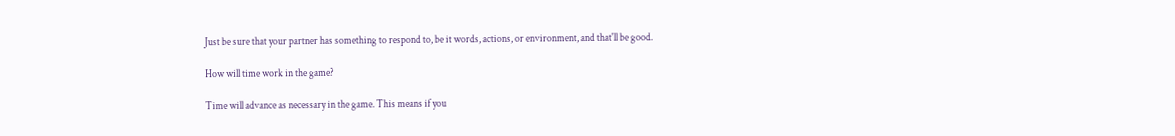Just be sure that your partner has something to respond to, be it words, actions, or environment, and that'll be good.

How will time work in the game?

Time will advance as necessary in the game. This means if you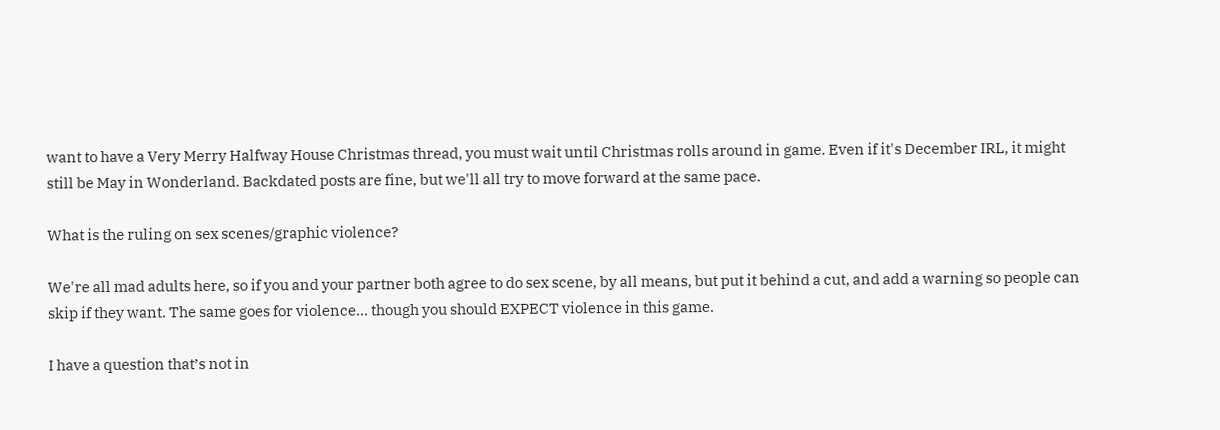want to have a Very Merry Halfway House Christmas thread, you must wait until Christmas rolls around in game. Even if it's December IRL, it might still be May in Wonderland. Backdated posts are fine, but we'll all try to move forward at the same pace.

What is the ruling on sex scenes/graphic violence?

We're all mad adults here, so if you and your partner both agree to do sex scene, by all means, but put it behind a cut, and add a warning so people can skip if they want. The same goes for violence... though you should EXPECT violence in this game.

I have a question that’s not in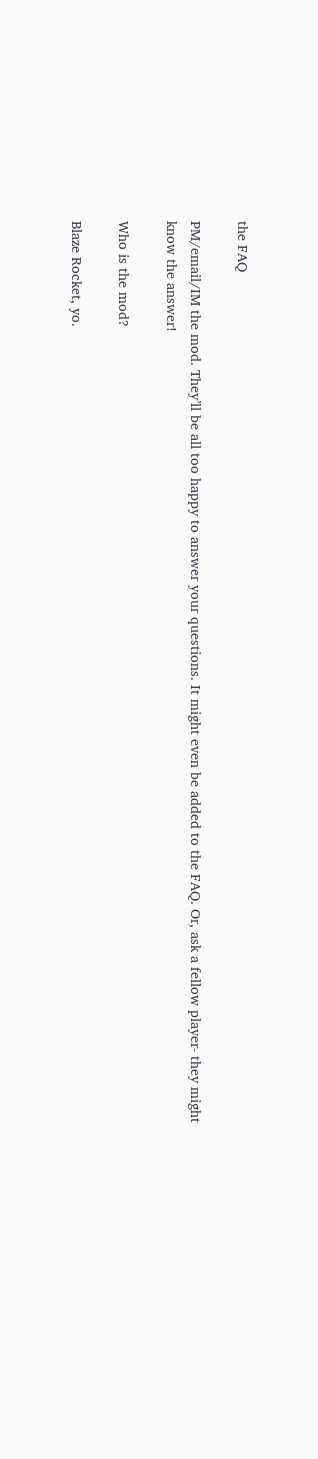the FAQ

PM/email/IM the mod. They’ll be all too happy to answer your questions. It might even be added to the FAQ. Or, ask a fellow player- they might know the answer!

Who is the mod?

Blaze Rocket, yo.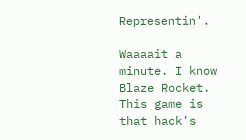Representin'.

Waaaait a minute. I know Blaze Rocket. This game is that hack's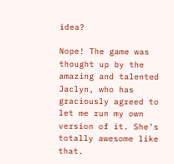idea?

Nope! The game was thought up by the amazing and talented Jaclyn, who has graciously agreed to let me run my own version of it. She's totally awesome like that.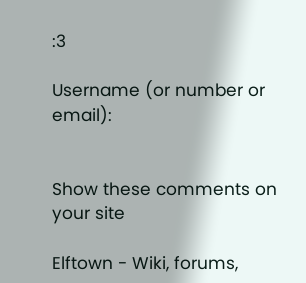:3

Username (or number or email):


Show these comments on your site

Elftown - Wiki, forums,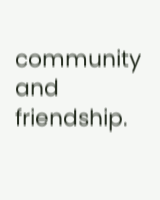community and friendship.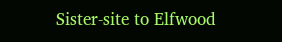Sister-site to Elfwood